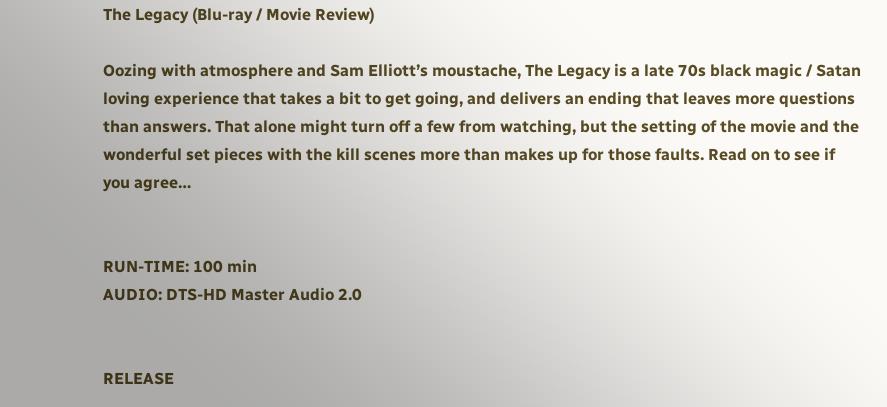The Legacy (Blu-ray / Movie Review)

Oozing with atmosphere and Sam Elliott’s moustache, The Legacy is a late 70s black magic / Satan loving experience that takes a bit to get going, and delivers an ending that leaves more questions than answers. That alone might turn off a few from watching, but the setting of the movie and the wonderful set pieces with the kill scenes more than makes up for those faults. Read on to see if you agree…


RUN-TIME: 100 min
AUDIO: DTS-HD Master Audio 2.0


RELEASE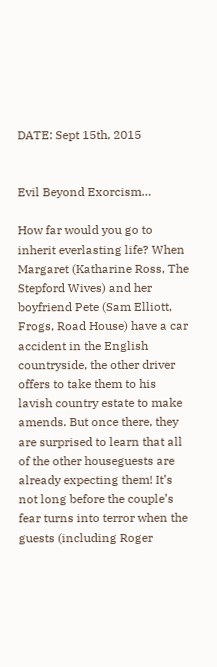DATE: Sept 15th, 2015


Evil Beyond Exorcism…

How far would you go to inherit everlasting life? When Margaret (Katharine Ross, The Stepford Wives) and her boyfriend Pete (Sam Elliott, Frogs, Road House) have a car accident in the English countryside, the other driver offers to take them to his lavish country estate to make amends. But once there, they are surprised to learn that all of the other houseguests are already expecting them! It’s not long before the couple’s fear turns into terror when the guests (including Roger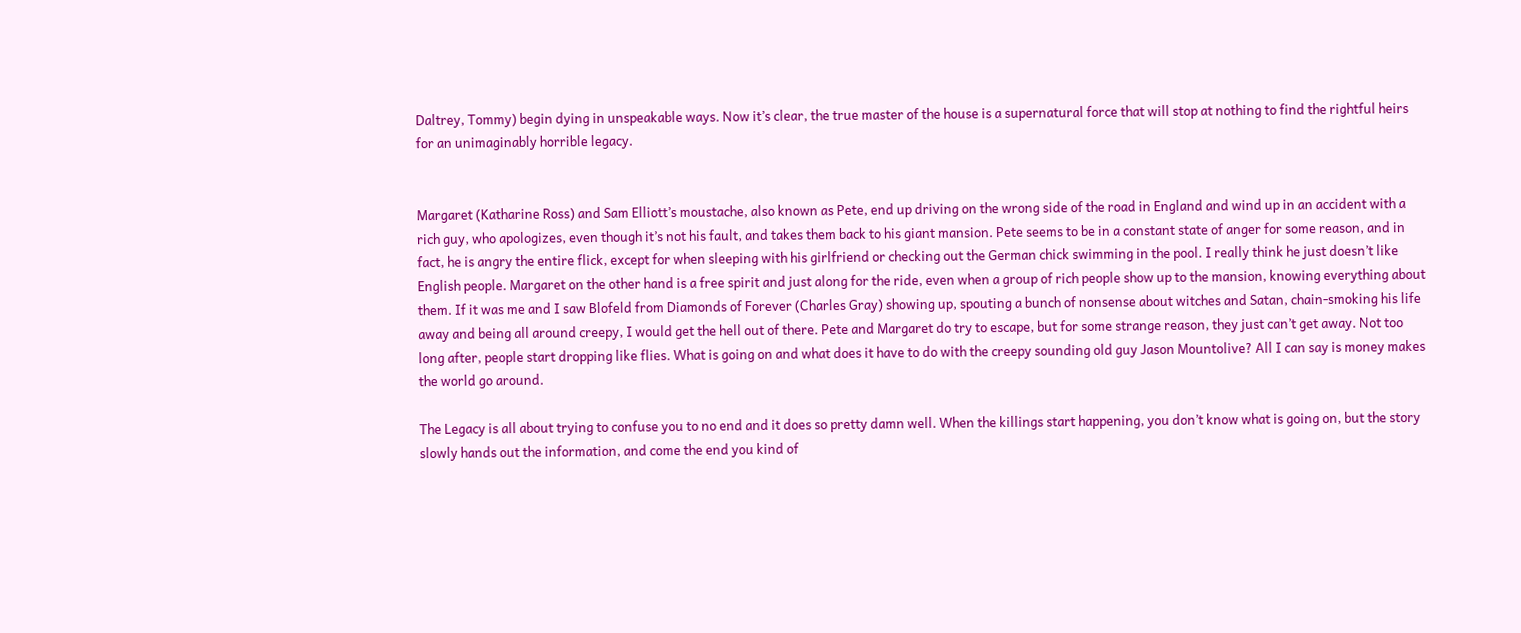Daltrey, Tommy) begin dying in unspeakable ways. Now it’s clear, the true master of the house is a supernatural force that will stop at nothing to find the rightful heirs for an unimaginably horrible legacy.


Margaret (Katharine Ross) and Sam Elliott’s moustache, also known as Pete, end up driving on the wrong side of the road in England and wind up in an accident with a rich guy, who apologizes, even though it’s not his fault, and takes them back to his giant mansion. Pete seems to be in a constant state of anger for some reason, and in fact, he is angry the entire flick, except for when sleeping with his girlfriend or checking out the German chick swimming in the pool. I really think he just doesn’t like English people. Margaret on the other hand is a free spirit and just along for the ride, even when a group of rich people show up to the mansion, knowing everything about them. If it was me and I saw Blofeld from Diamonds of Forever (Charles Gray) showing up, spouting a bunch of nonsense about witches and Satan, chain-smoking his life away and being all around creepy, I would get the hell out of there. Pete and Margaret do try to escape, but for some strange reason, they just can’t get away. Not too long after, people start dropping like flies. What is going on and what does it have to do with the creepy sounding old guy Jason Mountolive? All I can say is money makes the world go around.

The Legacy is all about trying to confuse you to no end and it does so pretty damn well. When the killings start happening, you don’t know what is going on, but the story slowly hands out the information, and come the end you kind of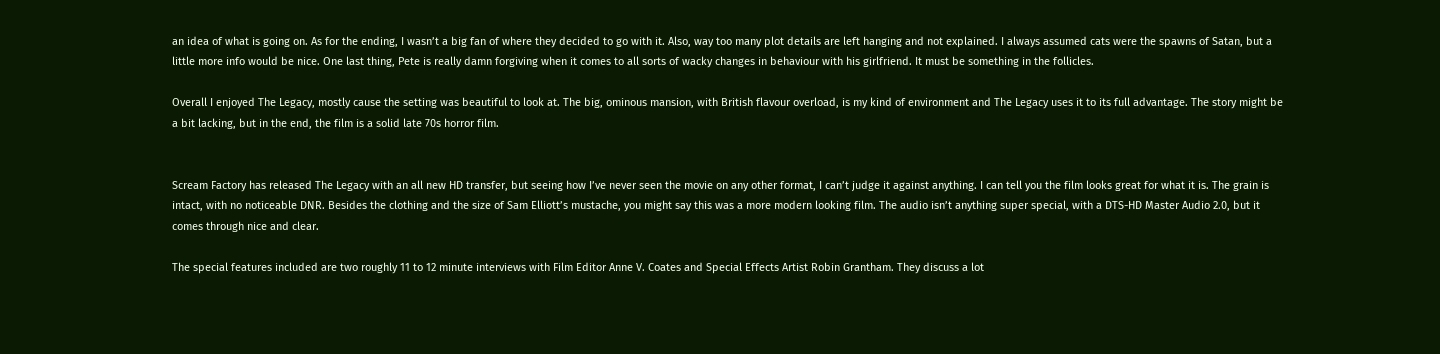an idea of what is going on. As for the ending, I wasn’t a big fan of where they decided to go with it. Also, way too many plot details are left hanging and not explained. I always assumed cats were the spawns of Satan, but a little more info would be nice. One last thing, Pete is really damn forgiving when it comes to all sorts of wacky changes in behaviour with his girlfriend. It must be something in the follicles.

Overall I enjoyed The Legacy, mostly cause the setting was beautiful to look at. The big, ominous mansion, with British flavour overload, is my kind of environment and The Legacy uses it to its full advantage. The story might be a bit lacking, but in the end, the film is a solid late 70s horror film.


Scream Factory has released The Legacy with an all new HD transfer, but seeing how I’ve never seen the movie on any other format, I can’t judge it against anything. I can tell you the film looks great for what it is. The grain is intact, with no noticeable DNR. Besides the clothing and the size of Sam Elliott’s mustache, you might say this was a more modern looking film. The audio isn’t anything super special, with a DTS-HD Master Audio 2.0, but it comes through nice and clear.

The special features included are two roughly 11 to 12 minute interviews with Film Editor Anne V. Coates and Special Effects Artist Robin Grantham. They discuss a lot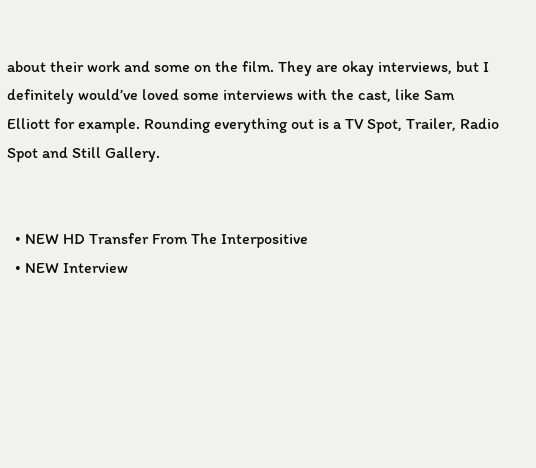about their work and some on the film. They are okay interviews, but I definitely would’ve loved some interviews with the cast, like Sam Elliott for example. Rounding everything out is a TV Spot, Trailer, Radio Spot and Still Gallery.


  • NEW HD Transfer From The Interpositive
  • NEW Interview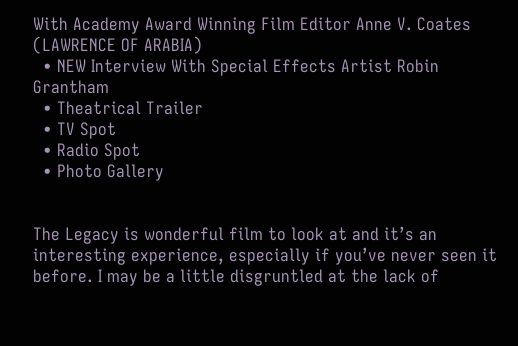With Academy Award Winning Film Editor Anne V. Coates (LAWRENCE OF ARABIA)
  • NEW Interview With Special Effects Artist Robin Grantham
  • Theatrical Trailer
  • TV Spot
  • Radio Spot
  • Photo Gallery


The Legacy is wonderful film to look at and it’s an interesting experience, especially if you’ve never seen it before. I may be a little disgruntled at the lack of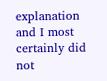explanation and I most certainly did not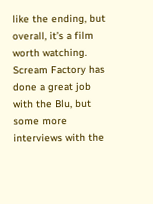like the ending, but overall, it’s a film worth watching. Scream Factory has done a great job with the Blu, but some more interviews with the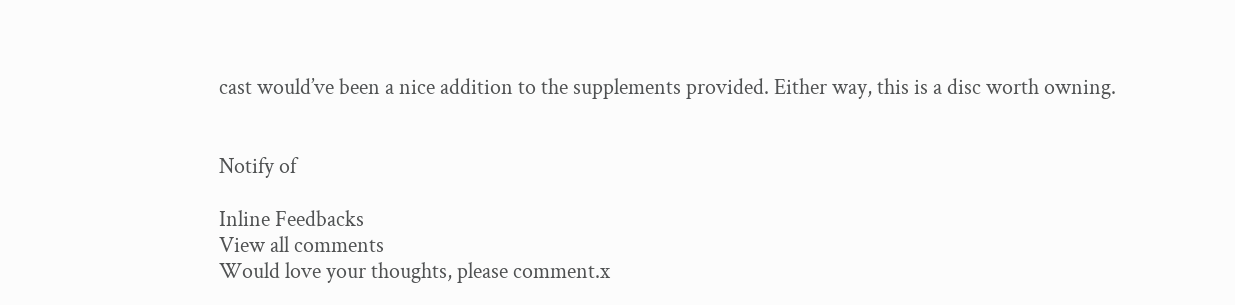cast would’ve been a nice addition to the supplements provided. Either way, this is a disc worth owning.


Notify of

Inline Feedbacks
View all comments
Would love your thoughts, please comment.x